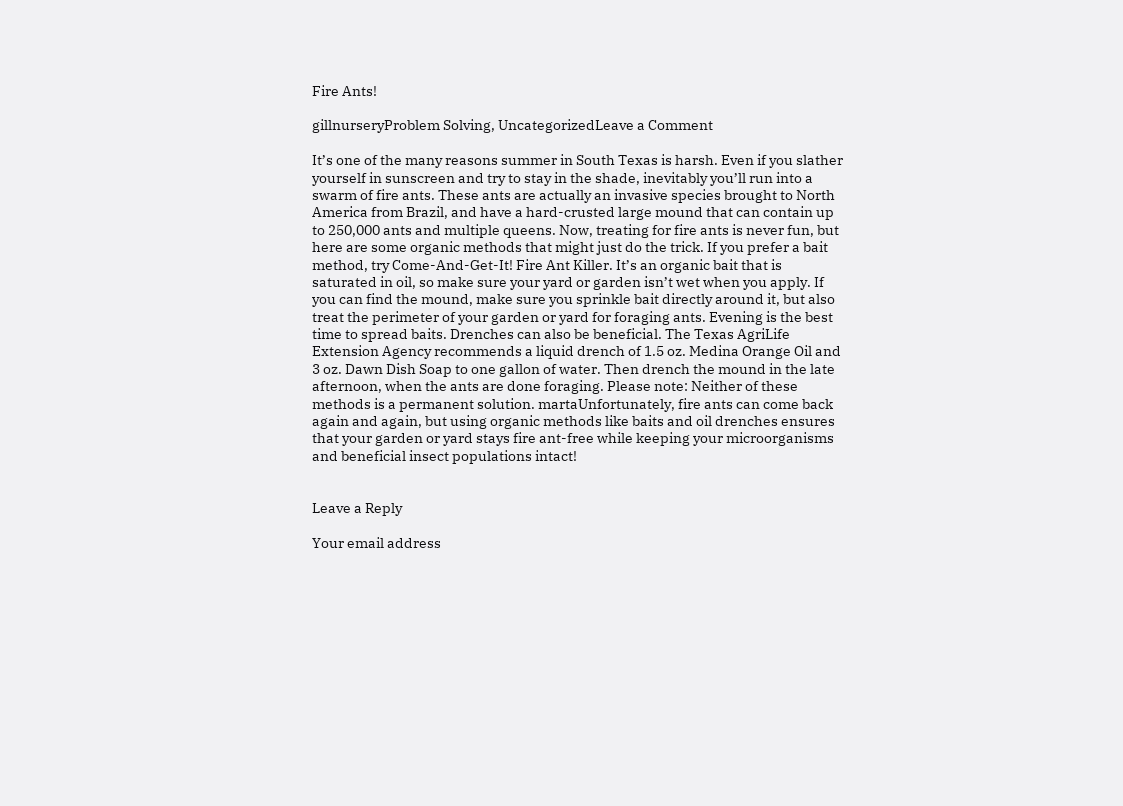Fire Ants!

gillnurseryProblem Solving, UncategorizedLeave a Comment

It’s one of the many reasons summer in South Texas is harsh. Even if you slather yourself in sunscreen and try to stay in the shade, inevitably you’ll run into a swarm of fire ants. These ants are actually an invasive species brought to North America from Brazil, and have a hard-crusted large mound that can contain up to 250,000 ants and multiple queens. Now, treating for fire ants is never fun, but here are some organic methods that might just do the trick. If you prefer a bait method, try Come-And-Get-It! Fire Ant Killer. It’s an organic bait that is saturated in oil, so make sure your yard or garden isn’t wet when you apply. If you can find the mound, make sure you sprinkle bait directly around it, but also treat the perimeter of your garden or yard for foraging ants. Evening is the best time to spread baits. Drenches can also be beneficial. The Texas AgriLife Extension Agency recommends a liquid drench of 1.5 oz. Medina Orange Oil and 3 oz. Dawn Dish Soap to one gallon of water. Then drench the mound in the late afternoon, when the ants are done foraging. Please note: Neither of these methods is a permanent solution. martaUnfortunately, fire ants can come back again and again, but using organic methods like baits and oil drenches ensures that your garden or yard stays fire ant-free while keeping your microorganisms and beneficial insect populations intact!


Leave a Reply

Your email address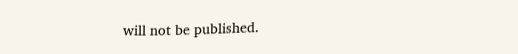will not be published.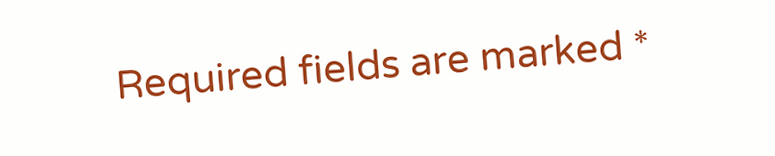Required fields are marked *